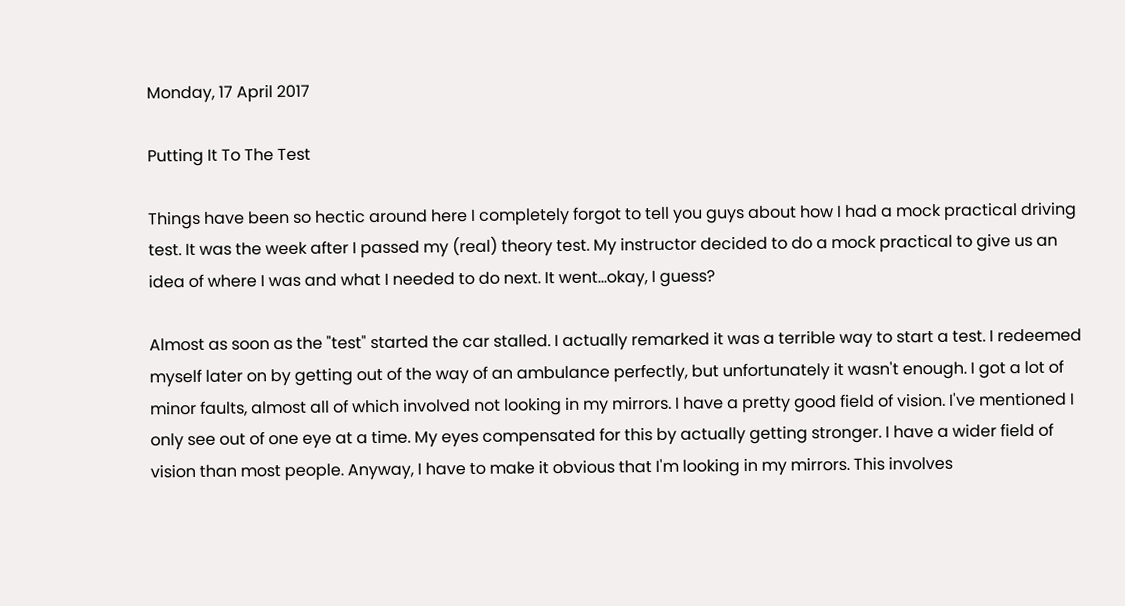Monday, 17 April 2017

Putting It To The Test

Things have been so hectic around here I completely forgot to tell you guys about how I had a mock practical driving test. It was the week after I passed my (real) theory test. My instructor decided to do a mock practical to give us an idea of where I was and what I needed to do next. It went...okay, I guess?

Almost as soon as the "test" started the car stalled. I actually remarked it was a terrible way to start a test. I redeemed myself later on by getting out of the way of an ambulance perfectly, but unfortunately it wasn't enough. I got a lot of minor faults, almost all of which involved not looking in my mirrors. I have a pretty good field of vision. I've mentioned I only see out of one eye at a time. My eyes compensated for this by actually getting stronger. I have a wider field of vision than most people. Anyway, I have to make it obvious that I'm looking in my mirrors. This involves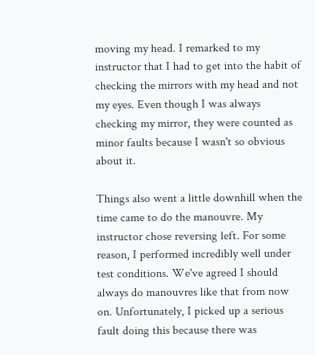moving my head. I remarked to my instructor that I had to get into the habit of checking the mirrors with my head and not my eyes. Even though I was always checking my mirror, they were counted as minor faults because I wasn't so obvious about it.

Things also went a little downhill when the time came to do the manouvre. My instructor chose reversing left. For some reason, I performed incredibly well under test conditions. We've agreed I should always do manouvres like that from now on. Unfortunately, I picked up a serious fault doing this because there was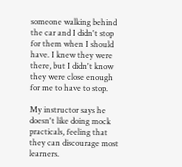someone walking behind the car and I didn't stop for them when I should have. I knew they were there, but I didn't know they were close enough for me to have to stop.

My instructor says he doesn't like doing mock practicals, feeling that they can discourage most learners.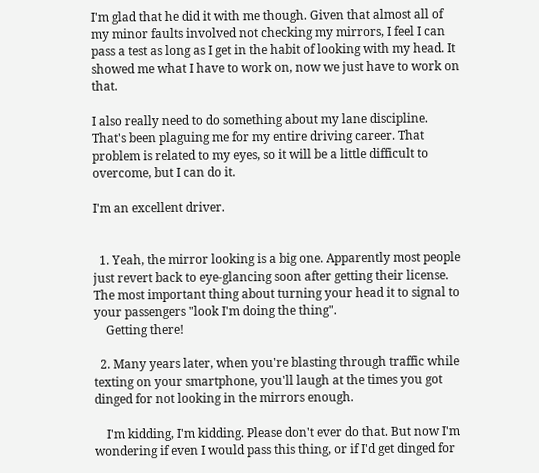I'm glad that he did it with me though. Given that almost all of my minor faults involved not checking my mirrors, I feel I can pass a test as long as I get in the habit of looking with my head. It showed me what I have to work on, now we just have to work on that.

I also really need to do something about my lane discipline. That's been plaguing me for my entire driving career. That problem is related to my eyes, so it will be a little difficult to overcome, but I can do it.

I'm an excellent driver.


  1. Yeah, the mirror looking is a big one. Apparently most people just revert back to eye-glancing soon after getting their license. The most important thing about turning your head it to signal to your passengers "look I'm doing the thing".
    Getting there!

  2. Many years later, when you're blasting through traffic while texting on your smartphone, you'll laugh at the times you got dinged for not looking in the mirrors enough.

    I'm kidding, I'm kidding. Please don't ever do that. But now I'm wondering if even I would pass this thing, or if I'd get dinged for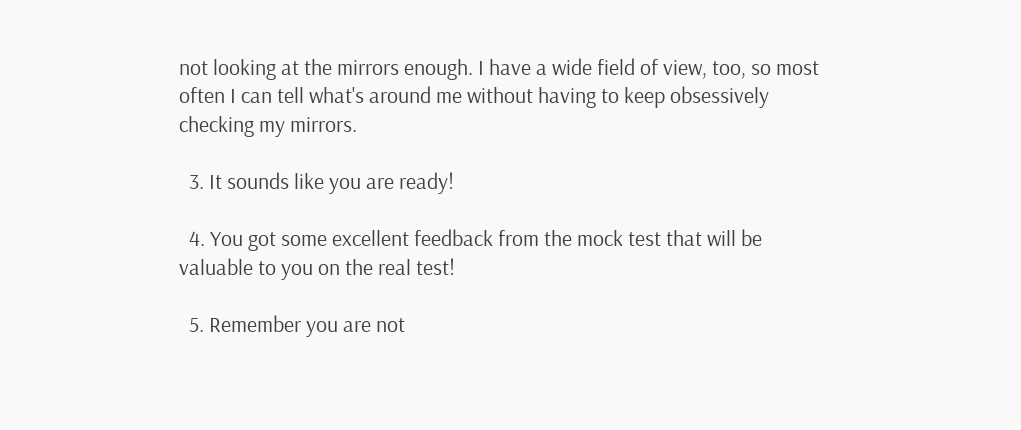not looking at the mirrors enough. I have a wide field of view, too, so most often I can tell what's around me without having to keep obsessively checking my mirrors.

  3. It sounds like you are ready!

  4. You got some excellent feedback from the mock test that will be valuable to you on the real test!

  5. Remember you are not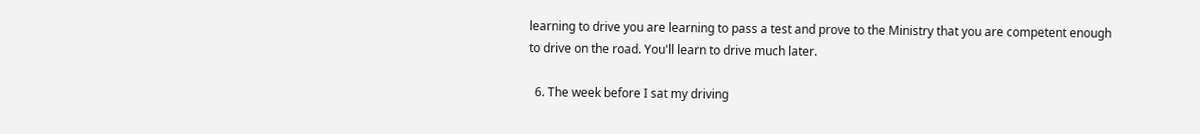learning to drive you are learning to pass a test and prove to the Ministry that you are competent enough to drive on the road. You'll learn to drive much later.

  6. The week before I sat my driving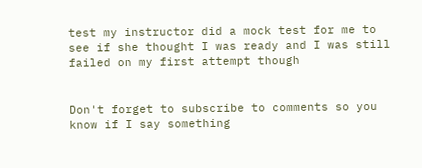test my instructor did a mock test for me to see if she thought I was ready and I was still failed on my first attempt though


Don't forget to subscribe to comments so you know if I say something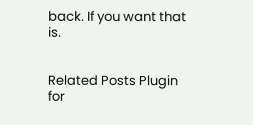back. If you want that is.


Related Posts Plugin for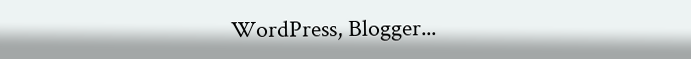WordPress, Blogger...